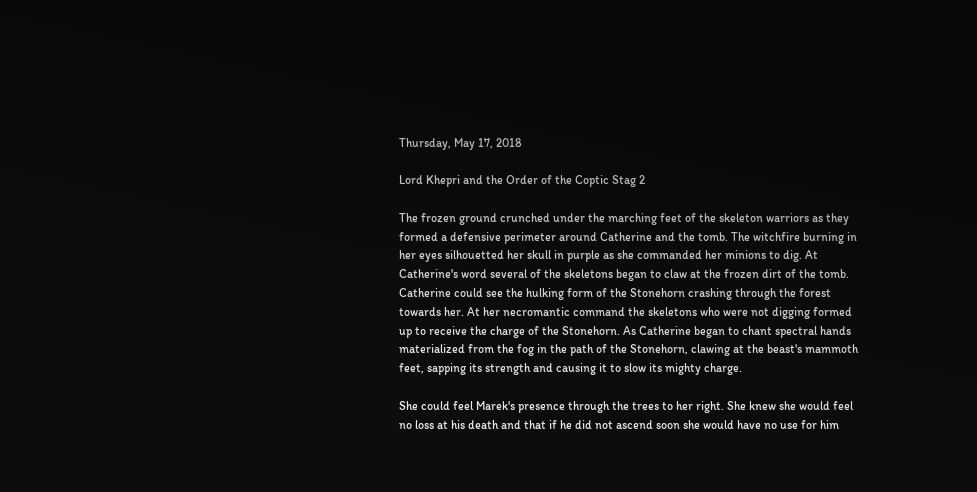Thursday, May 17, 2018

Lord Khepri and the Order of the Coptic Stag 2

The frozen ground crunched under the marching feet of the skeleton warriors as they formed a defensive perimeter around Catherine and the tomb. The witchfire burning in her eyes silhouetted her skull in purple as she commanded her minions to dig. At Catherine's word several of the skeletons began to claw at the frozen dirt of the tomb. Catherine could see the hulking form of the Stonehorn crashing through the forest towards her. At her necromantic command the skeletons who were not digging formed up to receive the charge of the Stonehorn. As Catherine began to chant spectral hands materialized from the fog in the path of the Stonehorn, clawing at the beast's mammoth feet, sapping its strength and causing it to slow its mighty charge.

She could feel Marek's presence through the trees to her right. She knew she would feel no loss at his death and that if he did not ascend soon she would have no use for him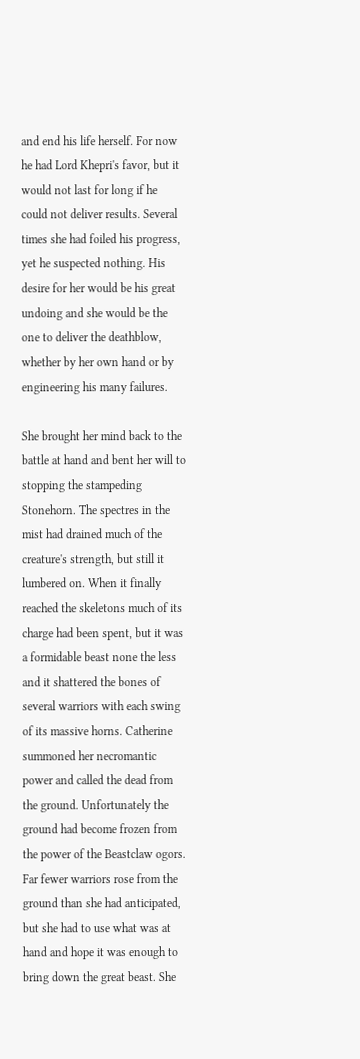and end his life herself. For now he had Lord Khepri's favor, but it would not last for long if he could not deliver results. Several times she had foiled his progress, yet he suspected nothing. His desire for her would be his great undoing and she would be the one to deliver the deathblow, whether by her own hand or by engineering his many failures.

She brought her mind back to the battle at hand and bent her will to stopping the stampeding Stonehorn. The spectres in the mist had drained much of the creature's strength, but still it lumbered on. When it finally reached the skeletons much of its charge had been spent, but it was a formidable beast none the less and it shattered the bones of several warriors with each swing of its massive horns. Catherine summoned her necromantic power and called the dead from the ground. Unfortunately the ground had become frozen from the power of the Beastclaw ogors. Far fewer warriors rose from the ground than she had anticipated, but she had to use what was at hand and hope it was enough to bring down the great beast. She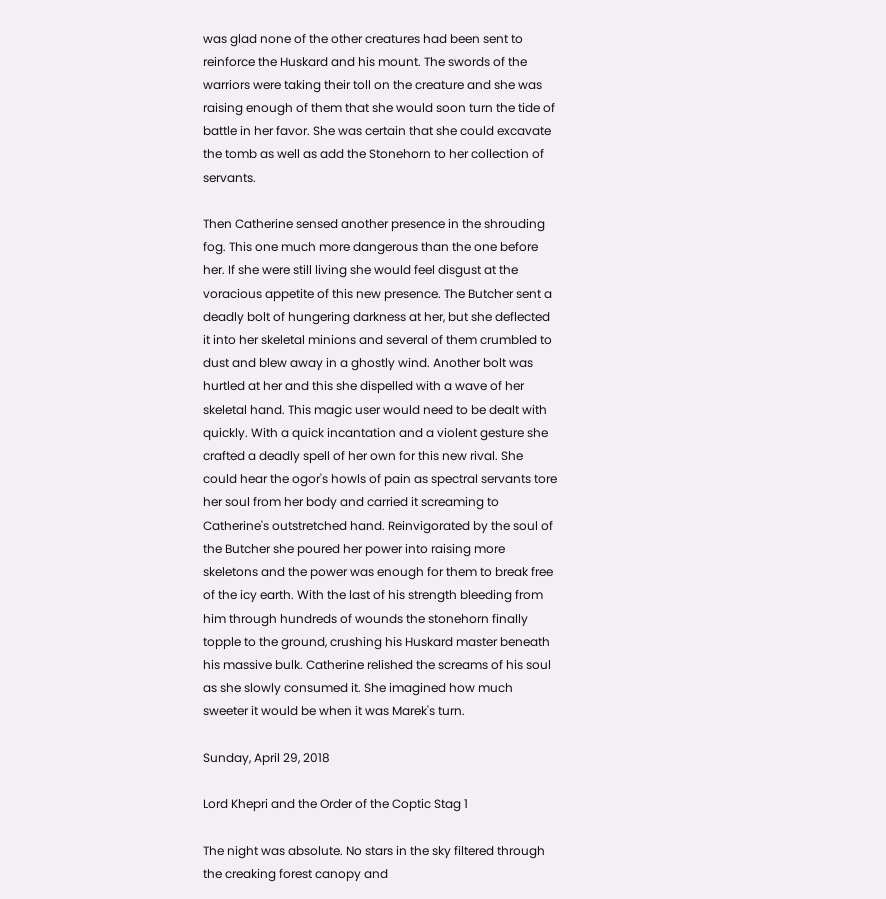was glad none of the other creatures had been sent to reinforce the Huskard and his mount. The swords of the warriors were taking their toll on the creature and she was raising enough of them that she would soon turn the tide of battle in her favor. She was certain that she could excavate the tomb as well as add the Stonehorn to her collection of servants.

Then Catherine sensed another presence in the shrouding fog. This one much more dangerous than the one before her. If she were still living she would feel disgust at the voracious appetite of this new presence. The Butcher sent a deadly bolt of hungering darkness at her, but she deflected it into her skeletal minions and several of them crumbled to dust and blew away in a ghostly wind. Another bolt was hurtled at her and this she dispelled with a wave of her skeletal hand. This magic user would need to be dealt with quickly. With a quick incantation and a violent gesture she crafted a deadly spell of her own for this new rival. She could hear the ogor's howls of pain as spectral servants tore her soul from her body and carried it screaming to Catherine's outstretched hand. Reinvigorated by the soul of the Butcher she poured her power into raising more skeletons and the power was enough for them to break free of the icy earth. With the last of his strength bleeding from him through hundreds of wounds the stonehorn finally topple to the ground, crushing his Huskard master beneath his massive bulk. Catherine relished the screams of his soul as she slowly consumed it. She imagined how much sweeter it would be when it was Marek's turn.

Sunday, April 29, 2018

Lord Khepri and the Order of the Coptic Stag 1

The night was absolute. No stars in the sky filtered through the creaking forest canopy and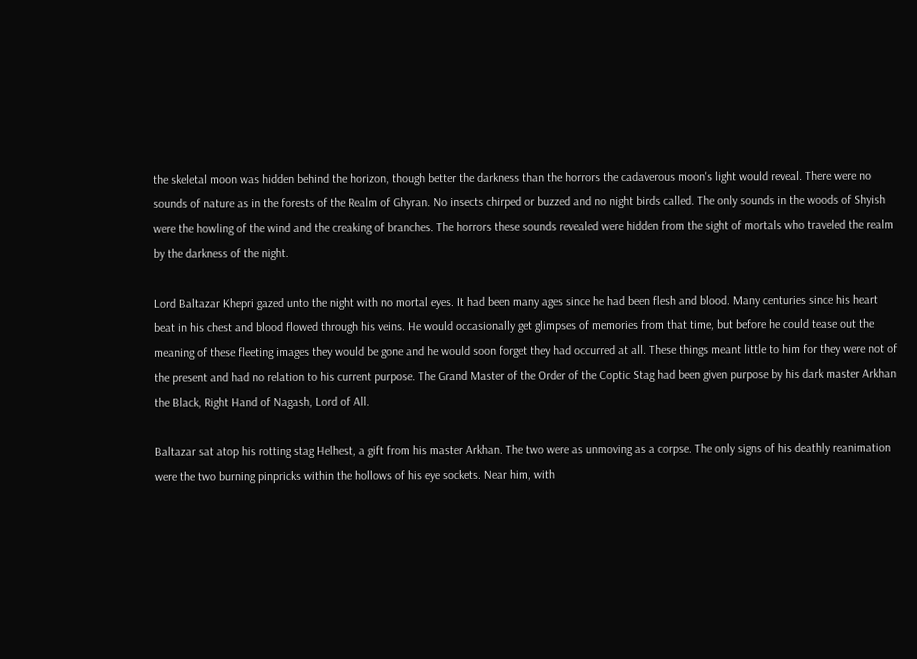the skeletal moon was hidden behind the horizon, though better the darkness than the horrors the cadaverous moon's light would reveal. There were no sounds of nature as in the forests of the Realm of Ghyran. No insects chirped or buzzed and no night birds called. The only sounds in the woods of Shyish were the howling of the wind and the creaking of branches. The horrors these sounds revealed were hidden from the sight of mortals who traveled the realm by the darkness of the night.

Lord Baltazar Khepri gazed unto the night with no mortal eyes. It had been many ages since he had been flesh and blood. Many centuries since his heart beat in his chest and blood flowed through his veins. He would occasionally get glimpses of memories from that time, but before he could tease out the meaning of these fleeting images they would be gone and he would soon forget they had occurred at all. These things meant little to him for they were not of the present and had no relation to his current purpose. The Grand Master of the Order of the Coptic Stag had been given purpose by his dark master Arkhan the Black, Right Hand of Nagash, Lord of All.

Baltazar sat atop his rotting stag Helhest, a gift from his master Arkhan. The two were as unmoving as a corpse. The only signs of his deathly reanimation were the two burning pinpricks within the hollows of his eye sockets. Near him, with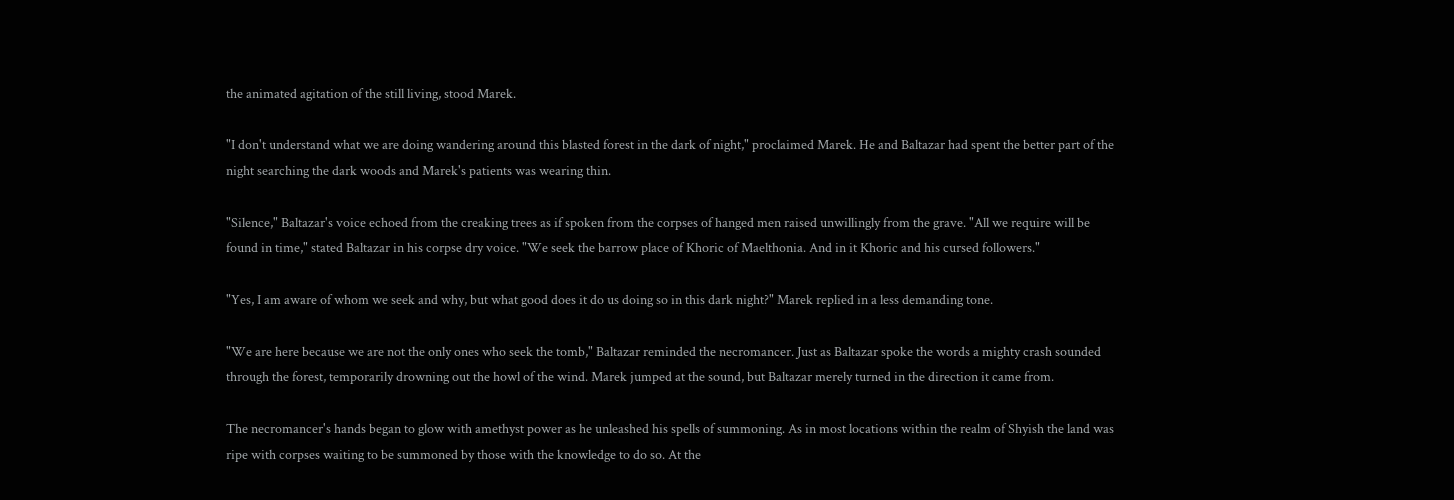the animated agitation of the still living, stood Marek.

"I don't understand what we are doing wandering around this blasted forest in the dark of night," proclaimed Marek. He and Baltazar had spent the better part of the night searching the dark woods and Marek's patients was wearing thin.

"Silence," Baltazar's voice echoed from the creaking trees as if spoken from the corpses of hanged men raised unwillingly from the grave. "All we require will be found in time," stated Baltazar in his corpse dry voice. "We seek the barrow place of Khoric of Maelthonia. And in it Khoric and his cursed followers."

"Yes, I am aware of whom we seek and why, but what good does it do us doing so in this dark night?" Marek replied in a less demanding tone.

"We are here because we are not the only ones who seek the tomb," Baltazar reminded the necromancer. Just as Baltazar spoke the words a mighty crash sounded through the forest, temporarily drowning out the howl of the wind. Marek jumped at the sound, but Baltazar merely turned in the direction it came from.

The necromancer's hands began to glow with amethyst power as he unleashed his spells of summoning. As in most locations within the realm of Shyish the land was ripe with corpses waiting to be summoned by those with the knowledge to do so. At the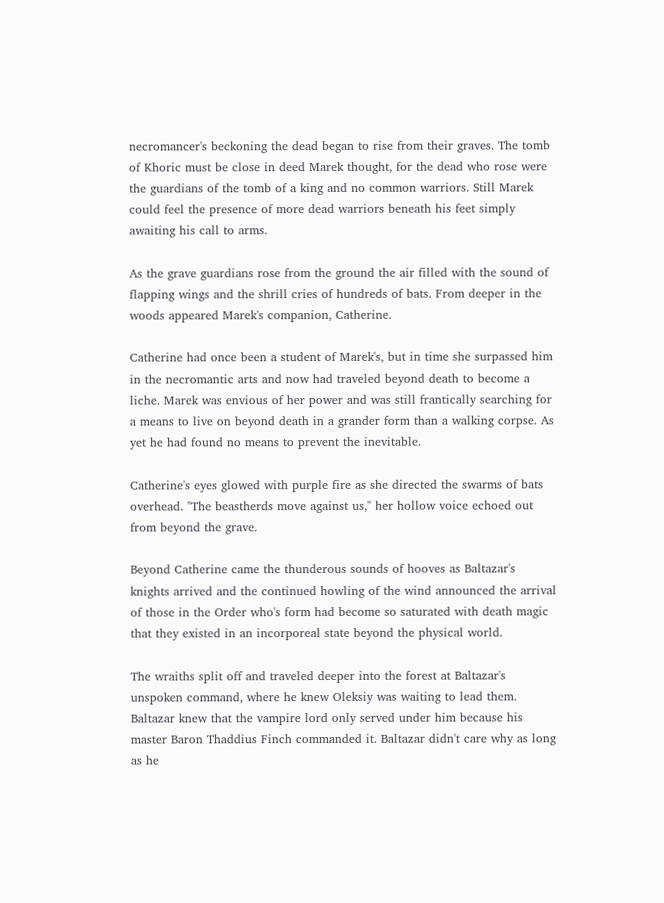necromancer's beckoning the dead began to rise from their graves. The tomb of Khoric must be close in deed Marek thought, for the dead who rose were the guardians of the tomb of a king and no common warriors. Still Marek could feel the presence of more dead warriors beneath his feet simply awaiting his call to arms.

As the grave guardians rose from the ground the air filled with the sound of flapping wings and the shrill cries of hundreds of bats. From deeper in the woods appeared Marek's companion, Catherine.

Catherine had once been a student of Marek's, but in time she surpassed him in the necromantic arts and now had traveled beyond death to become a liche. Marek was envious of her power and was still frantically searching for a means to live on beyond death in a grander form than a walking corpse. As yet he had found no means to prevent the inevitable.

Catherine's eyes glowed with purple fire as she directed the swarms of bats overhead. "The beastherds move against us," her hollow voice echoed out from beyond the grave.

Beyond Catherine came the thunderous sounds of hooves as Baltazar's knights arrived and the continued howling of the wind announced the arrival of those in the Order who's form had become so saturated with death magic that they existed in an incorporeal state beyond the physical world.

The wraiths split off and traveled deeper into the forest at Baltazar's unspoken command, where he knew Oleksiy was waiting to lead them. Baltazar knew that the vampire lord only served under him because his master Baron Thaddius Finch commanded it. Baltazar didn't care why as long as he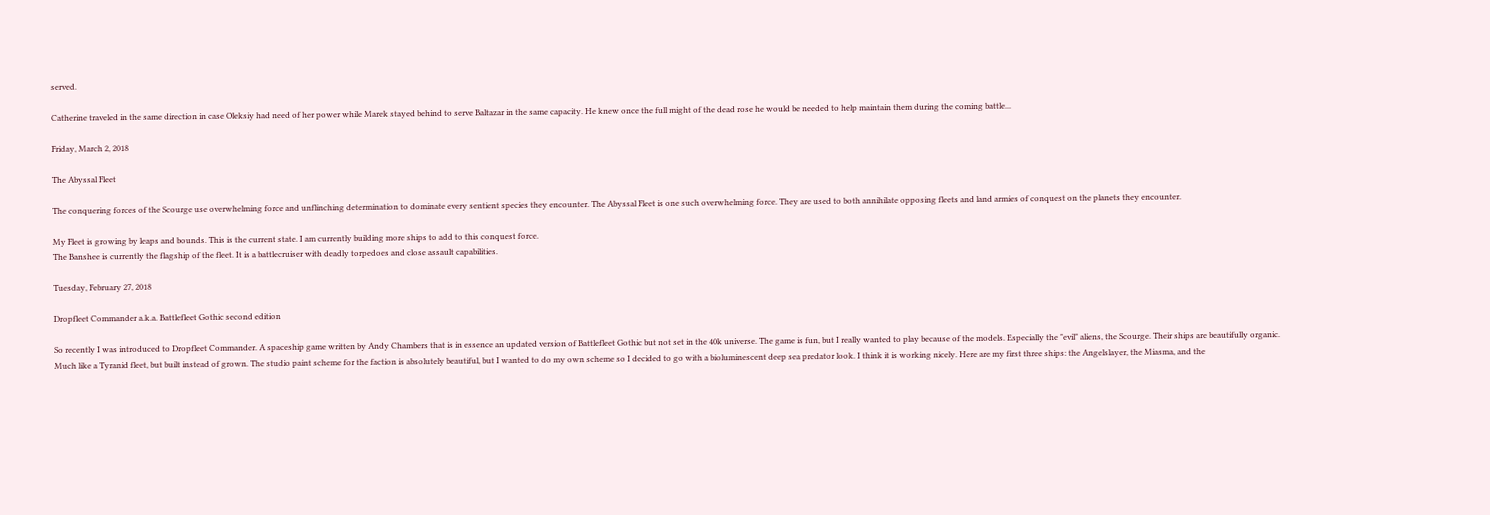served.

Catherine traveled in the same direction in case Oleksiy had need of her power while Marek stayed behind to serve Baltazar in the same capacity. He knew once the full might of the dead rose he would be needed to help maintain them during the coming battle...

Friday, March 2, 2018

The Abyssal Fleet

The conquering forces of the Scourge use overwhelming force and unflinching determination to dominate every sentient species they encounter. The Abyssal Fleet is one such overwhelming force. They are used to both annihilate opposing fleets and land armies of conquest on the planets they encounter.

My Fleet is growing by leaps and bounds. This is the current state. I am currently building more ships to add to this conquest force.
The Banshee is currently the flagship of the fleet. It is a battlecruiser with deadly torpedoes and close assault capabilities.

Tuesday, February 27, 2018

Dropfleet Commander a.k.a. Battlefleet Gothic second edition

So recently I was introduced to Dropfleet Commander. A spaceship game written by Andy Chambers that is in essence an updated version of Battlefleet Gothic but not set in the 40k universe. The game is fun, but I really wanted to play because of the models. Especially the "evil" aliens, the Scourge. Their ships are beautifully organic. Much like a Tyranid fleet, but built instead of grown. The studio paint scheme for the faction is absolutely beautiful, but I wanted to do my own scheme so I decided to go with a bioluminescent deep sea predator look. I think it is working nicely. Here are my first three ships: the Angelslayer, the Miasma, and the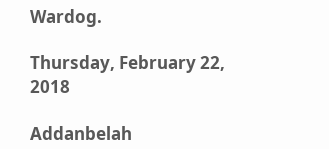Wardog.

Thursday, February 22, 2018

Addanbelah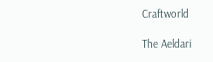Craftworld

The Aeldari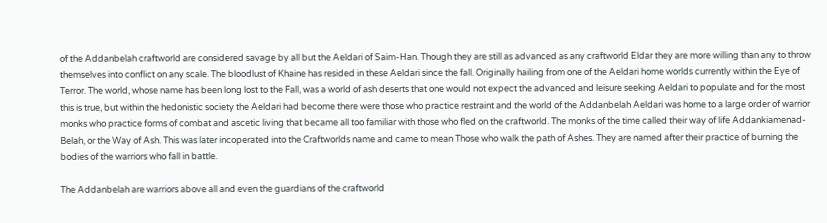of the Addanbelah craftworld are considered savage by all but the Aeldari of Saim-Han. Though they are still as advanced as any craftworld Eldar they are more willing than any to throw themselves into conflict on any scale. The bloodlust of Khaine has resided in these Aeldari since the fall. Originally hailing from one of the Aeldari home worlds currently within the Eye of Terror. The world, whose name has been long lost to the Fall, was a world of ash deserts that one would not expect the advanced and leisure seeking Aeldari to populate and for the most this is true, but within the hedonistic society the Aeldari had become there were those who practice restraint and the world of the Addanbelah Aeldari was home to a large order of warrior monks who practice forms of combat and ascetic living that became all too familiar with those who fled on the craftworld. The monks of the time called their way of life Addankiamenad-Belah, or the Way of Ash. This was later incoperated into the Craftworlds name and came to mean Those who walk the path of Ashes. They are named after their practice of burning the bodies of the warriors who fall in battle.

The Addanbelah are warriors above all and even the guardians of the craftworld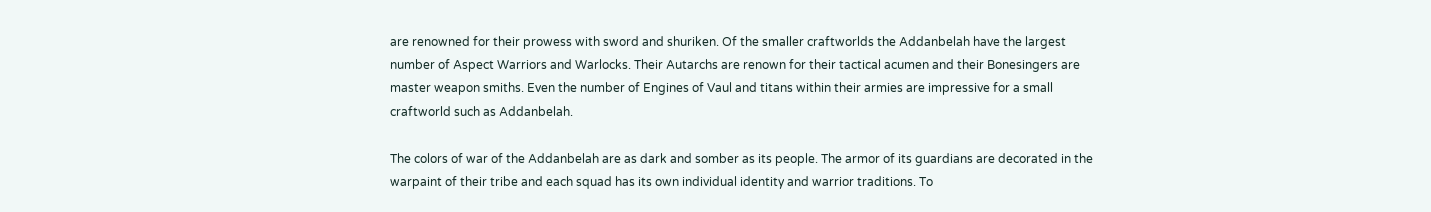are renowned for their prowess with sword and shuriken. Of the smaller craftworlds the Addanbelah have the largest number of Aspect Warriors and Warlocks. Their Autarchs are renown for their tactical acumen and their Bonesingers are master weapon smiths. Even the number of Engines of Vaul and titans within their armies are impressive for a small craftworld such as Addanbelah.

The colors of war of the Addanbelah are as dark and somber as its people. The armor of its guardians are decorated in the warpaint of their tribe and each squad has its own individual identity and warrior traditions. To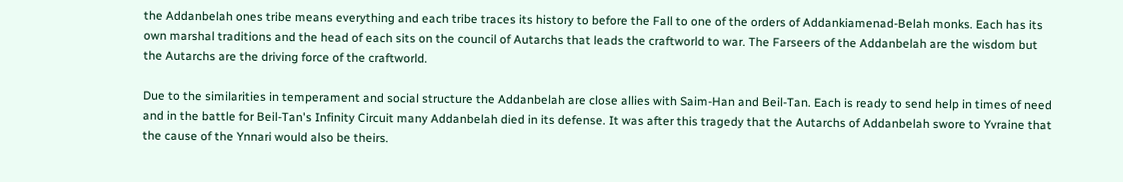the Addanbelah ones tribe means everything and each tribe traces its history to before the Fall to one of the orders of Addankiamenad-Belah monks. Each has its own marshal traditions and the head of each sits on the council of Autarchs that leads the craftworld to war. The Farseers of the Addanbelah are the wisdom but the Autarchs are the driving force of the craftworld.

Due to the similarities in temperament and social structure the Addanbelah are close allies with Saim-Han and Beil-Tan. Each is ready to send help in times of need and in the battle for Beil-Tan's Infinity Circuit many Addanbelah died in its defense. It was after this tragedy that the Autarchs of Addanbelah swore to Yvraine that the cause of the Ynnari would also be theirs.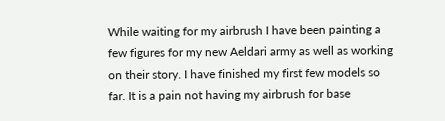While waiting for my airbrush I have been painting a few figures for my new Aeldari army as well as working on their story. I have finished my first few models so far. It is a pain not having my airbrush for base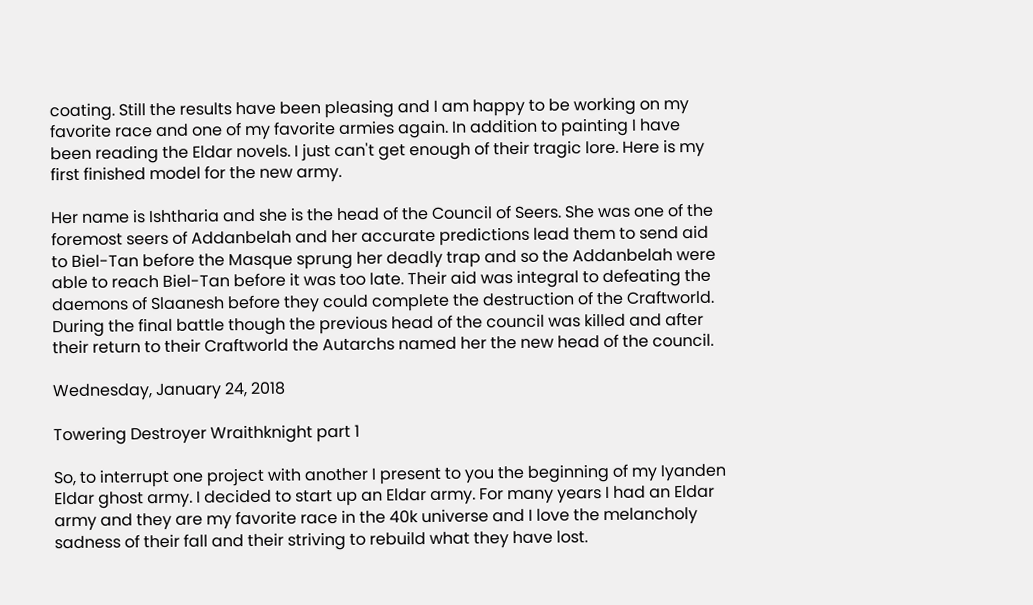coating. Still the results have been pleasing and I am happy to be working on my favorite race and one of my favorite armies again. In addition to painting I have been reading the Eldar novels. I just can't get enough of their tragic lore. Here is my first finished model for the new army.

Her name is Ishtharia and she is the head of the Council of Seers. She was one of the foremost seers of Addanbelah and her accurate predictions lead them to send aid to Biel-Tan before the Masque sprung her deadly trap and so the Addanbelah were able to reach Biel-Tan before it was too late. Their aid was integral to defeating the daemons of Slaanesh before they could complete the destruction of the Craftworld. During the final battle though the previous head of the council was killed and after their return to their Craftworld the Autarchs named her the new head of the council.

Wednesday, January 24, 2018

Towering Destroyer Wraithknight part 1

So, to interrupt one project with another I present to you the beginning of my Iyanden Eldar ghost army. I decided to start up an Eldar army. For many years I had an Eldar army and they are my favorite race in the 40k universe and I love the melancholy sadness of their fall and their striving to rebuild what they have lost.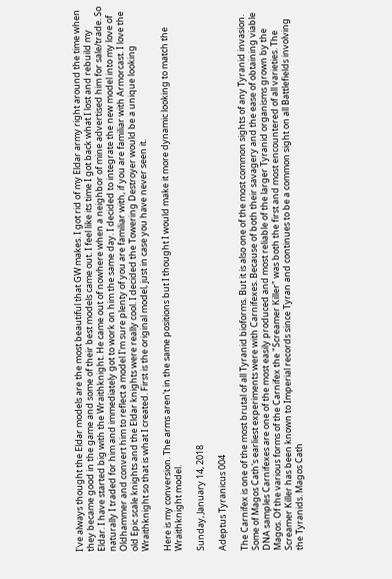I've always thought the Eldar models are the most beautiful that GW makes. I got rid of my Eldar army right around the time when they became good in the game and some of their best models came out. I feel like its time I got back what I lost and rebuild my Eldar. I have started big with the Wraithknight. He came out of nowhere when a neighbor of mine advertised him for sale/trade. So naturally I traded for him and immediately got to work on him the same day. I decided to integrate the new model into my love of Oldhammer and convert him to reflect a model I'm sure plenty of you are familiar with, if you are familiar with Armorcast. I love the old Epic scale knights and the Eldar knights were really cool. I decided the Towering Destroyer would be a unique looking Wraithknight so that is what I created. First is the original model, just in case you have never seen it.

Here is my conversion. The arms aren't in the same positions but I thought I would make it more dynamic looking to match the Wraithknight model.

Sunday, January 14, 2018

Adeptus Tyranicus 004

The Carnifex is one of the most brutal of all Tyranid bioforms. But it is also one of the most common sights of any Tyranid invasion. Some of Magos Cath's earliest experiments were with Carnifexes. Because of both their savagery and the ease of obtaining viable DNA samples Carnifexes are one of the most easily produced and most reliable of the larger Tyranid organisms grown by the Magos. Of the various forms of the Carnifex the "Screamer Killer" was both the first and most encountered of all varieties. The Screamer Killer has been known to Imperial records since Tyran and continues to be a common sight on all Battlefields involving the Tyranids. Magos Cath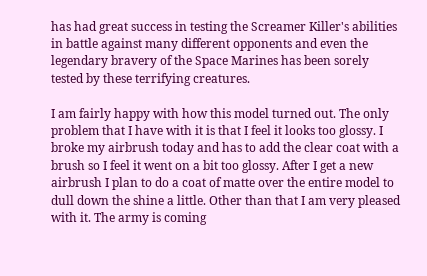has had great success in testing the Screamer Killer's abilities in battle against many different opponents and even the legendary bravery of the Space Marines has been sorely tested by these terrifying creatures.

I am fairly happy with how this model turned out. The only problem that I have with it is that I feel it looks too glossy. I broke my airbrush today and has to add the clear coat with a brush so I feel it went on a bit too glossy. After I get a new airbrush I plan to do a coat of matte over the entire model to dull down the shine a little. Other than that I am very pleased with it. The army is coming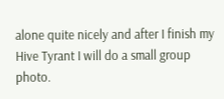alone quite nicely and after I finish my Hive Tyrant I will do a small group photo.